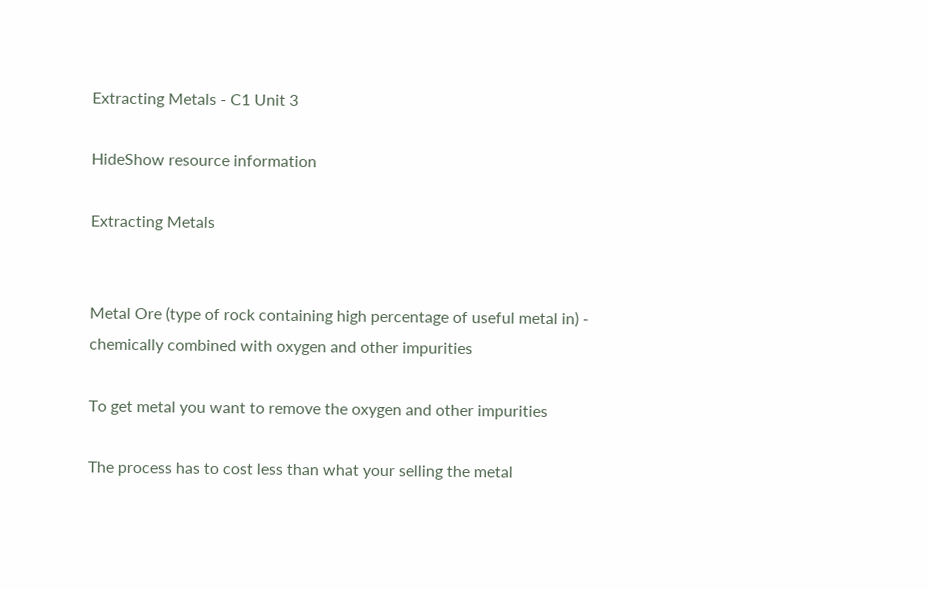Extracting Metals - C1 Unit 3

HideShow resource information

Extracting Metals


Metal Ore (type of rock containing high percentage of useful metal in) - chemically combined with oxygen and other impurities

To get metal you want to remove the oxygen and other impurities

The process has to cost less than what your selling the metal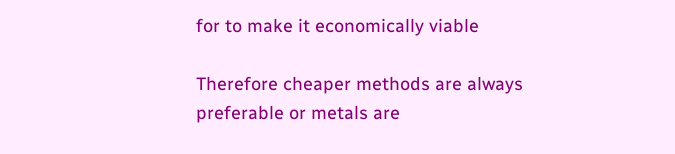for to make it economically viable

Therefore cheaper methods are always preferable or metals are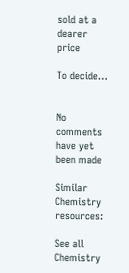sold at a dearer price

To decide…


No comments have yet been made

Similar Chemistry resources:

See all Chemistry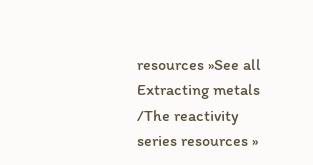resources »See all Extracting metals /The reactivity series resources »